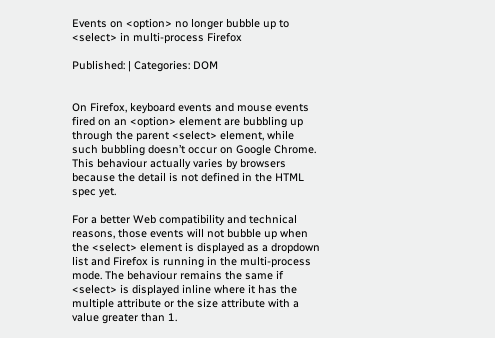Events on <option> no longer bubble up to <select> in multi-process Firefox

Published: | Categories: DOM


On Firefox, keyboard events and mouse events fired on an <option> element are bubbling up through the parent <select> element, while such bubbling doesn’t occur on Google Chrome. This behaviour actually varies by browsers because the detail is not defined in the HTML spec yet.

For a better Web compatibility and technical reasons, those events will not bubble up when the <select> element is displayed as a dropdown list and Firefox is running in the multi-process mode. The behaviour remains the same if <select> is displayed inline where it has the multiple attribute or the size attribute with a value greater than 1.